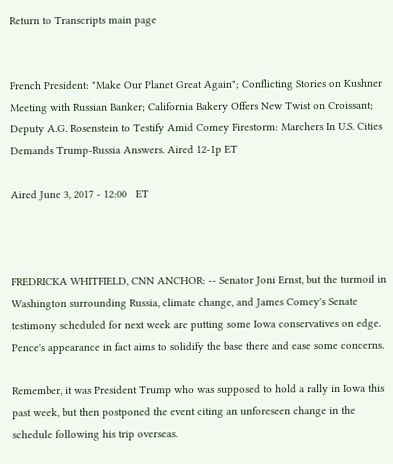Return to Transcripts main page


French President: "Make Our Planet Great Again"; Conflicting Stories on Kushner Meeting with Russian Banker; California Bakery Offers New Twist on Croissant; Deputy A.G. Rosenstein to Testify Amid Comey Firestorm: Marchers In U.S. Cities Demands Trump-Russia Answers. Aired 12-1p ET

Aired June 3, 2017 - 12:00   ET



FREDRICKA WHITFIELD, CNN ANCHOR: -- Senator Joni Ernst, but the turmoil in Washington surrounding Russia, climate change, and James Comey's Senate testimony scheduled for next week are putting some Iowa conservatives on edge. Pence's appearance in fact aims to solidify the base there and ease some concerns.

Remember, it was President Trump who was supposed to hold a rally in Iowa this past week, but then postponed the event citing an unforeseen change in the schedule following his trip overseas.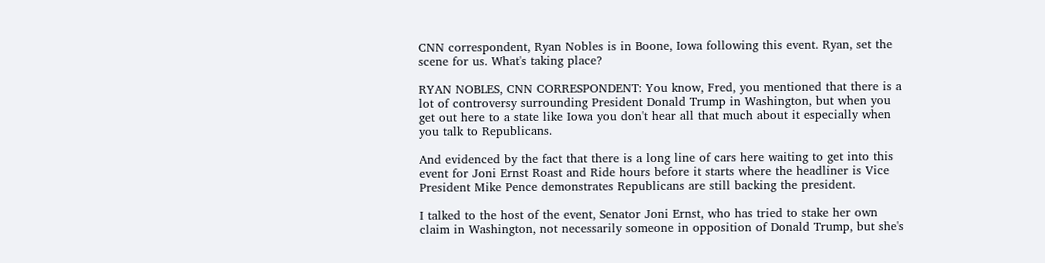CNN correspondent, Ryan Nobles is in Boone, Iowa following this event. Ryan, set the scene for us. What's taking place?

RYAN NOBLES, CNN CORRESPONDENT: You know, Fred, you mentioned that there is a lot of controversy surrounding President Donald Trump in Washington, but when you get out here to a state like Iowa you don't hear all that much about it especially when you talk to Republicans.

And evidenced by the fact that there is a long line of cars here waiting to get into this event for Joni Ernst Roast and Ride hours before it starts where the headliner is Vice President Mike Pence demonstrates Republicans are still backing the president.

I talked to the host of the event, Senator Joni Ernst, who has tried to stake her own claim in Washington, not necessarily someone in opposition of Donald Trump, but she's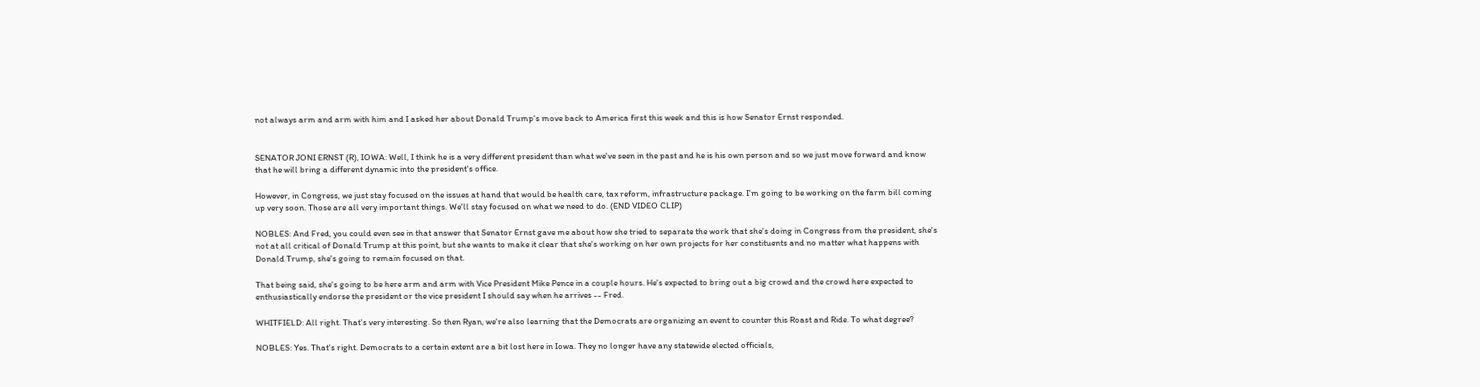not always arm and arm with him and I asked her about Donald Trump's move back to America first this week and this is how Senator Ernst responded.


SENATOR JONI ERNST (R), IOWA: Well, I think he is a very different president than what we've seen in the past and he is his own person and so we just move forward and know that he will bring a different dynamic into the president's office.

However, in Congress, we just stay focused on the issues at hand that would be health care, tax reform, infrastructure package. I'm going to be working on the farm bill coming up very soon. Those are all very important things. We'll stay focused on what we need to do. (END VIDEO CLIP)

NOBLES: And Fred, you could even see in that answer that Senator Ernst gave me about how she tried to separate the work that she's doing in Congress from the president, she's not at all critical of Donald Trump at this point, but she wants to make it clear that she's working on her own projects for her constituents and no matter what happens with Donald Trump, she's going to remain focused on that.

That being said, she's going to be here arm and arm with Vice President Mike Pence in a couple hours. He's expected to bring out a big crowd and the crowd here expected to enthusiastically endorse the president or the vice president I should say when he arrives -- Fred.

WHITFIELD: All right. That's very interesting. So then Ryan, we're also learning that the Democrats are organizing an event to counter this Roast and Ride. To what degree?

NOBLES: Yes. That's right. Democrats to a certain extent are a bit lost here in Iowa. They no longer have any statewide elected officials,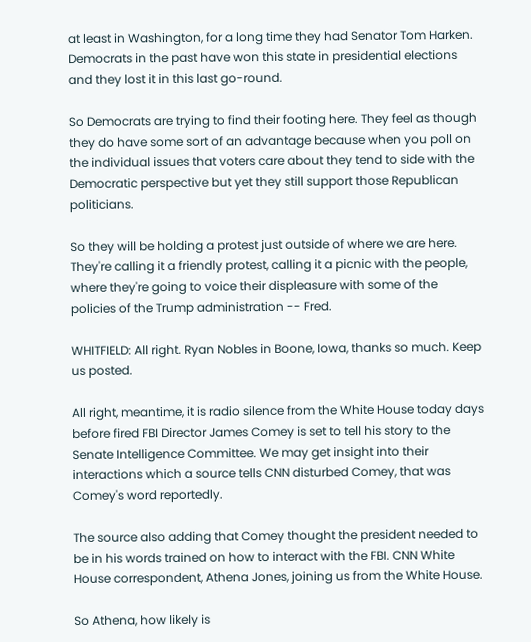at least in Washington, for a long time they had Senator Tom Harken. Democrats in the past have won this state in presidential elections and they lost it in this last go-round.

So Democrats are trying to find their footing here. They feel as though they do have some sort of an advantage because when you poll on the individual issues that voters care about they tend to side with the Democratic perspective but yet they still support those Republican politicians.

So they will be holding a protest just outside of where we are here. They're calling it a friendly protest, calling it a picnic with the people, where they're going to voice their displeasure with some of the policies of the Trump administration -- Fred.

WHITFIELD: All right. Ryan Nobles in Boone, Iowa, thanks so much. Keep us posted.

All right, meantime, it is radio silence from the White House today days before fired FBI Director James Comey is set to tell his story to the Senate Intelligence Committee. We may get insight into their interactions which a source tells CNN disturbed Comey, that was Comey's word reportedly.

The source also adding that Comey thought the president needed to be in his words trained on how to interact with the FBI. CNN White House correspondent, Athena Jones, joining us from the White House.

So Athena, how likely is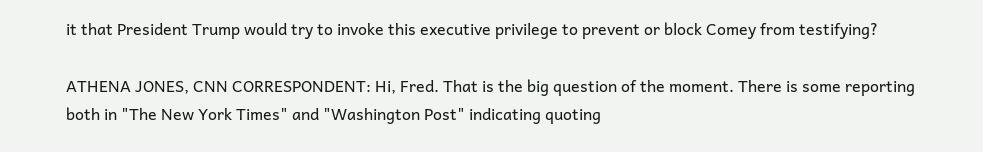it that President Trump would try to invoke this executive privilege to prevent or block Comey from testifying?

ATHENA JONES, CNN CORRESPONDENT: Hi, Fred. That is the big question of the moment. There is some reporting both in "The New York Times" and "Washington Post" indicating quoting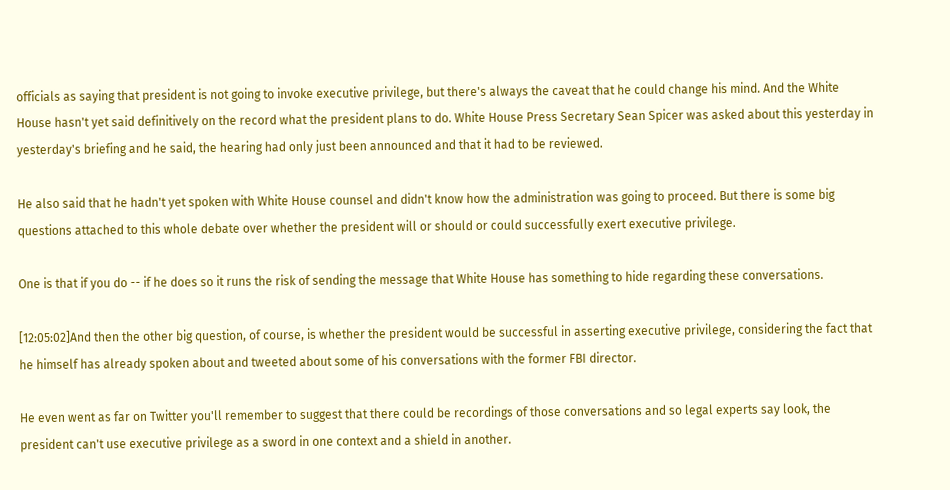officials as saying that president is not going to invoke executive privilege, but there's always the caveat that he could change his mind. And the White House hasn't yet said definitively on the record what the president plans to do. White House Press Secretary Sean Spicer was asked about this yesterday in yesterday's briefing and he said, the hearing had only just been announced and that it had to be reviewed.

He also said that he hadn't yet spoken with White House counsel and didn't know how the administration was going to proceed. But there is some big questions attached to this whole debate over whether the president will or should or could successfully exert executive privilege.

One is that if you do -- if he does so it runs the risk of sending the message that White House has something to hide regarding these conversations.

[12:05:02]And then the other big question, of course, is whether the president would be successful in asserting executive privilege, considering the fact that he himself has already spoken about and tweeted about some of his conversations with the former FBI director.

He even went as far on Twitter you'll remember to suggest that there could be recordings of those conversations and so legal experts say look, the president can't use executive privilege as a sword in one context and a shield in another.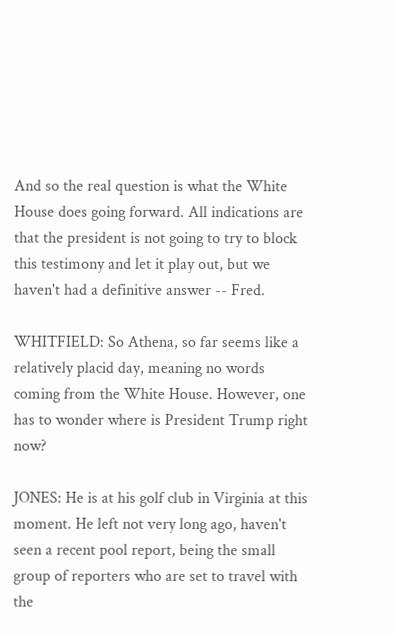And so the real question is what the White House does going forward. All indications are that the president is not going to try to block this testimony and let it play out, but we haven't had a definitive answer -- Fred.

WHITFIELD: So Athena, so far seems like a relatively placid day, meaning no words coming from the White House. However, one has to wonder where is President Trump right now?

JONES: He is at his golf club in Virginia at this moment. He left not very long ago, haven't seen a recent pool report, being the small group of reporters who are set to travel with the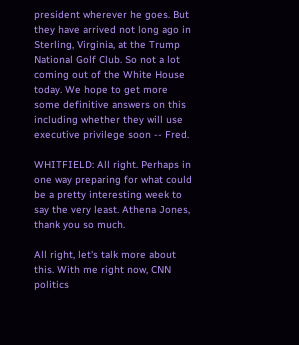president wherever he goes. But they have arrived not long ago in Sterling, Virginia, at the Trump National Golf Club. So not a lot coming out of the White House today. We hope to get more some definitive answers on this including whether they will use executive privilege soon -- Fred.

WHITFIELD: All right. Perhaps in one way preparing for what could be a pretty interesting week to say the very least. Athena Jones, thank you so much.

All right, let's talk more about this. With me right now, CNN politics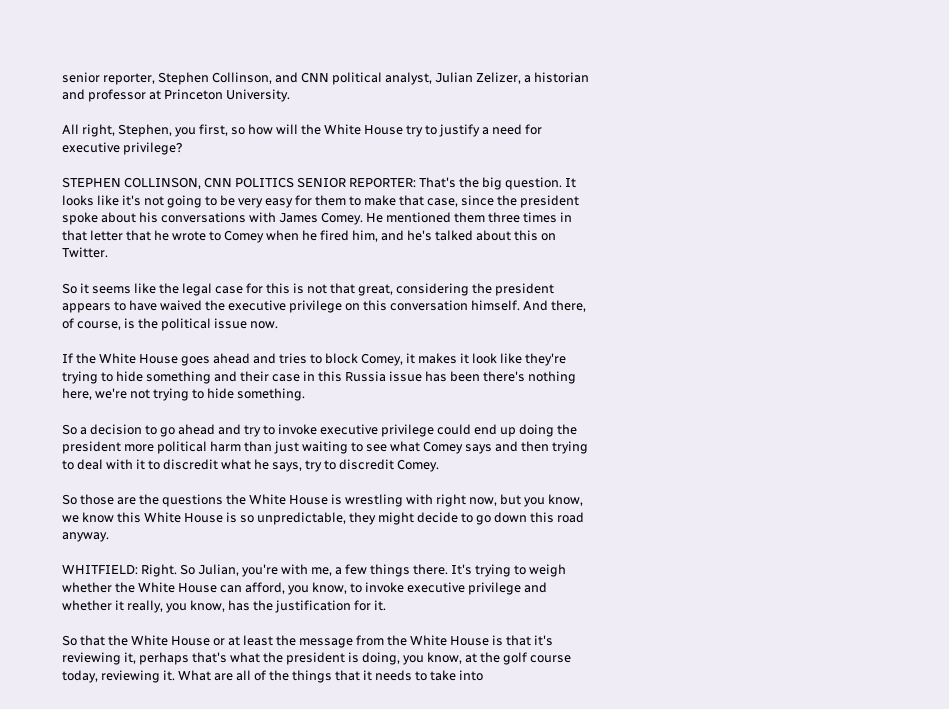senior reporter, Stephen Collinson, and CNN political analyst, Julian Zelizer, a historian and professor at Princeton University.

All right, Stephen, you first, so how will the White House try to justify a need for executive privilege?

STEPHEN COLLINSON, CNN POLITICS SENIOR REPORTER: That's the big question. It looks like it's not going to be very easy for them to make that case, since the president spoke about his conversations with James Comey. He mentioned them three times in that letter that he wrote to Comey when he fired him, and he's talked about this on Twitter.

So it seems like the legal case for this is not that great, considering the president appears to have waived the executive privilege on this conversation himself. And there, of course, is the political issue now.

If the White House goes ahead and tries to block Comey, it makes it look like they're trying to hide something and their case in this Russia issue has been there's nothing here, we're not trying to hide something.

So a decision to go ahead and try to invoke executive privilege could end up doing the president more political harm than just waiting to see what Comey says and then trying to deal with it to discredit what he says, try to discredit Comey.

So those are the questions the White House is wrestling with right now, but you know, we know this White House is so unpredictable, they might decide to go down this road anyway.

WHITFIELD: Right. So Julian, you're with me, a few things there. It's trying to weigh whether the White House can afford, you know, to invoke executive privilege and whether it really, you know, has the justification for it.

So that the White House or at least the message from the White House is that it's reviewing it, perhaps that's what the president is doing, you know, at the golf course today, reviewing it. What are all of the things that it needs to take into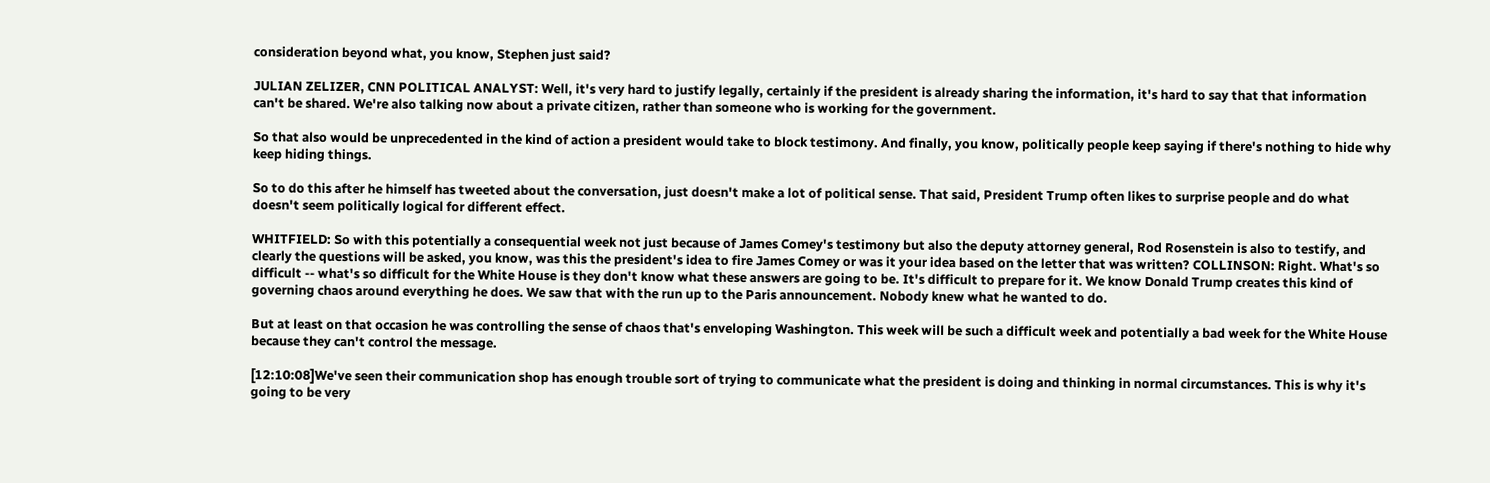consideration beyond what, you know, Stephen just said?

JULIAN ZELIZER, CNN POLITICAL ANALYST: Well, it's very hard to justify legally, certainly if the president is already sharing the information, it's hard to say that that information can't be shared. We're also talking now about a private citizen, rather than someone who is working for the government.

So that also would be unprecedented in the kind of action a president would take to block testimony. And finally, you know, politically people keep saying if there's nothing to hide why keep hiding things.

So to do this after he himself has tweeted about the conversation, just doesn't make a lot of political sense. That said, President Trump often likes to surprise people and do what doesn't seem politically logical for different effect.

WHITFIELD: So with this potentially a consequential week not just because of James Comey's testimony but also the deputy attorney general, Rod Rosenstein is also to testify, and clearly the questions will be asked, you know, was this the president's idea to fire James Comey or was it your idea based on the letter that was written? COLLINSON: Right. What's so difficult -- what's so difficult for the White House is they don't know what these answers are going to be. It's difficult to prepare for it. We know Donald Trump creates this kind of governing chaos around everything he does. We saw that with the run up to the Paris announcement. Nobody knew what he wanted to do.

But at least on that occasion he was controlling the sense of chaos that's enveloping Washington. This week will be such a difficult week and potentially a bad week for the White House because they can't control the message.

[12:10:08]We've seen their communication shop has enough trouble sort of trying to communicate what the president is doing and thinking in normal circumstances. This is why it's going to be very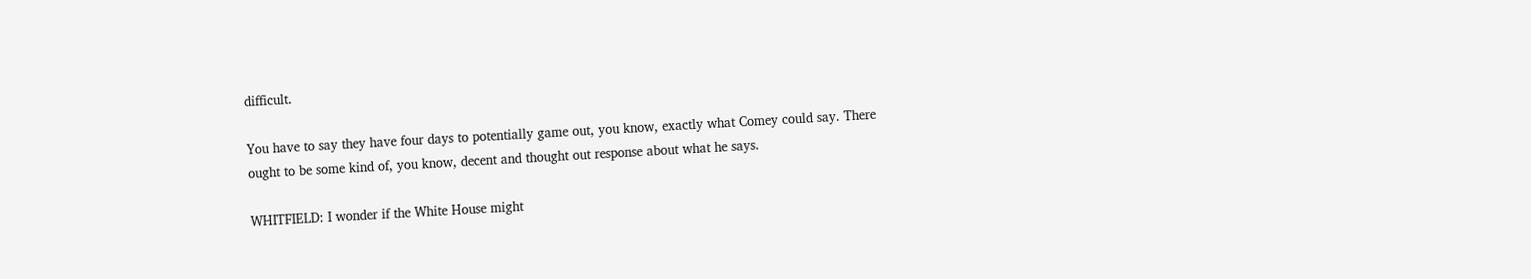difficult.

You have to say they have four days to potentially game out, you know, exactly what Comey could say. There ought to be some kind of, you know, decent and thought out response about what he says.

WHITFIELD: I wonder if the White House might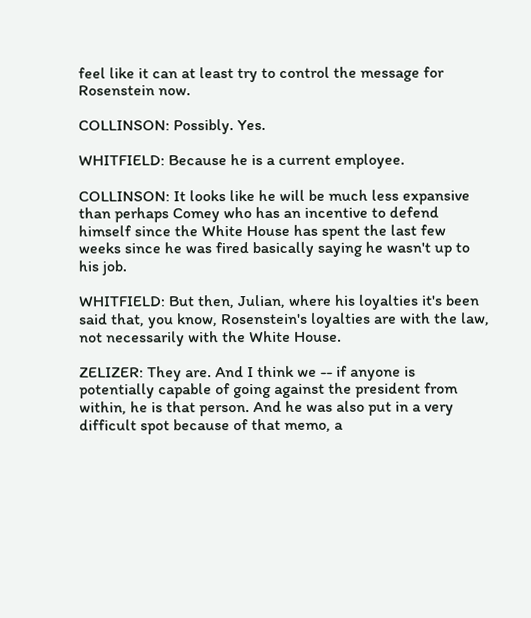feel like it can at least try to control the message for Rosenstein now.

COLLINSON: Possibly. Yes.

WHITFIELD: Because he is a current employee.

COLLINSON: It looks like he will be much less expansive than perhaps Comey who has an incentive to defend himself since the White House has spent the last few weeks since he was fired basically saying he wasn't up to his job.

WHITFIELD: But then, Julian, where his loyalties it's been said that, you know, Rosenstein's loyalties are with the law, not necessarily with the White House.

ZELIZER: They are. And I think we -- if anyone is potentially capable of going against the president from within, he is that person. And he was also put in a very difficult spot because of that memo, a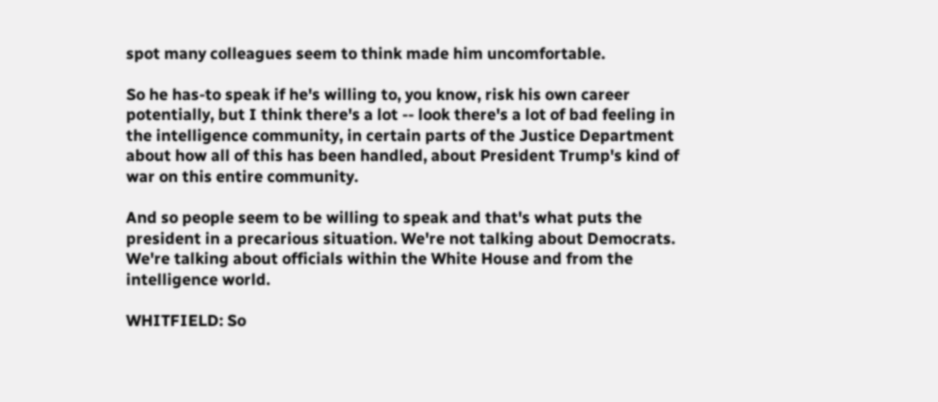spot many colleagues seem to think made him uncomfortable.

So he has-to speak if he's willing to, you know, risk his own career potentially, but I think there's a lot -- look there's a lot of bad feeling in the intelligence community, in certain parts of the Justice Department about how all of this has been handled, about President Trump's kind of war on this entire community.

And so people seem to be willing to speak and that's what puts the president in a precarious situation. We're not talking about Democrats. We're talking about officials within the White House and from the intelligence world.

WHITFIELD: So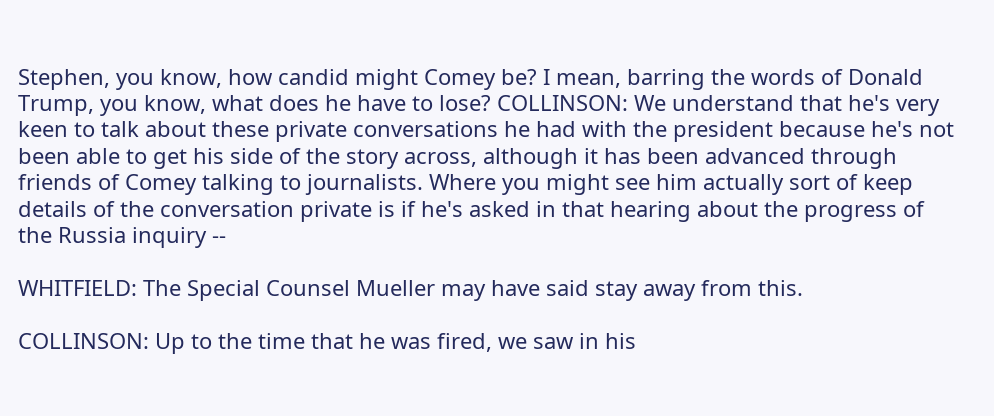Stephen, you know, how candid might Comey be? I mean, barring the words of Donald Trump, you know, what does he have to lose? COLLINSON: We understand that he's very keen to talk about these private conversations he had with the president because he's not been able to get his side of the story across, although it has been advanced through friends of Comey talking to journalists. Where you might see him actually sort of keep details of the conversation private is if he's asked in that hearing about the progress of the Russia inquiry --

WHITFIELD: The Special Counsel Mueller may have said stay away from this.

COLLINSON: Up to the time that he was fired, we saw in his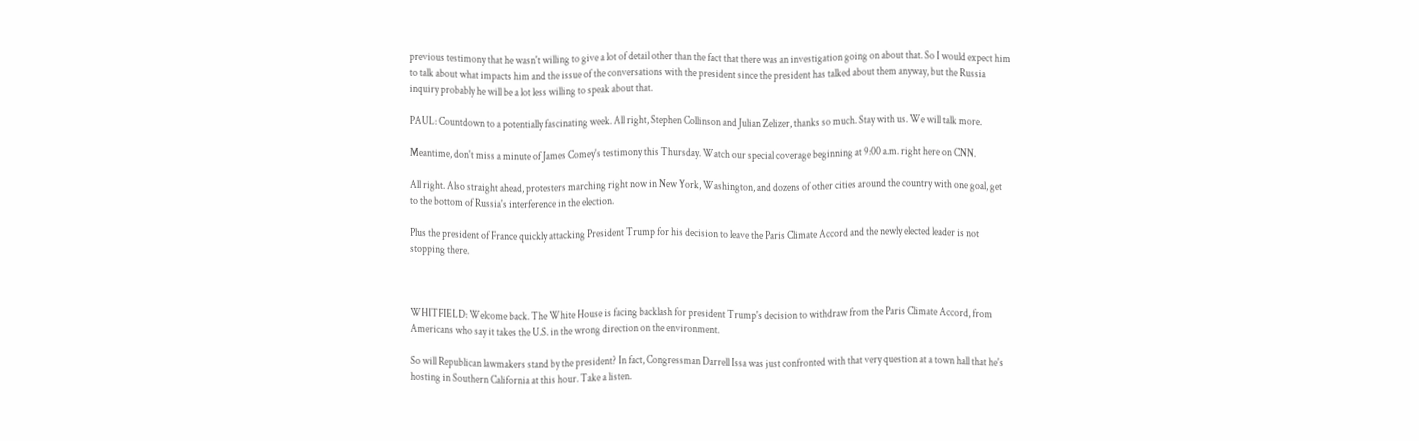previous testimony that he wasn't willing to give a lot of detail other than the fact that there was an investigation going on about that. So I would expect him to talk about what impacts him and the issue of the conversations with the president since the president has talked about them anyway, but the Russia inquiry probably he will be a lot less willing to speak about that.

PAUL: Countdown to a potentially fascinating week. All right, Stephen Collinson and Julian Zelizer, thanks so much. Stay with us. We will talk more.

Meantime, don't miss a minute of James Comey's testimony this Thursday. Watch our special coverage beginning at 9:00 a.m. right here on CNN.

All right. Also straight ahead, protesters marching right now in New York, Washington, and dozens of other cities around the country with one goal, get to the bottom of Russia's interference in the election.

Plus the president of France quickly attacking President Trump for his decision to leave the Paris Climate Accord and the newly elected leader is not stopping there.



WHITFIELD: Welcome back. The White House is facing backlash for president Trump's decision to withdraw from the Paris Climate Accord, from Americans who say it takes the U.S. in the wrong direction on the environment.

So will Republican lawmakers stand by the president? In fact, Congressman Darrell Issa was just confronted with that very question at a town hall that he's hosting in Southern California at this hour. Take a listen.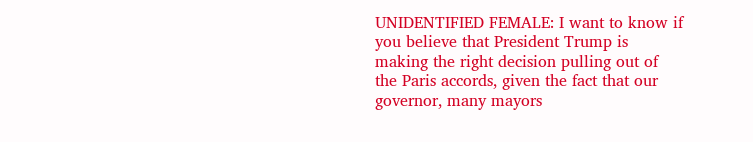UNIDENTIFIED FEMALE: I want to know if you believe that President Trump is making the right decision pulling out of the Paris accords, given the fact that our governor, many mayors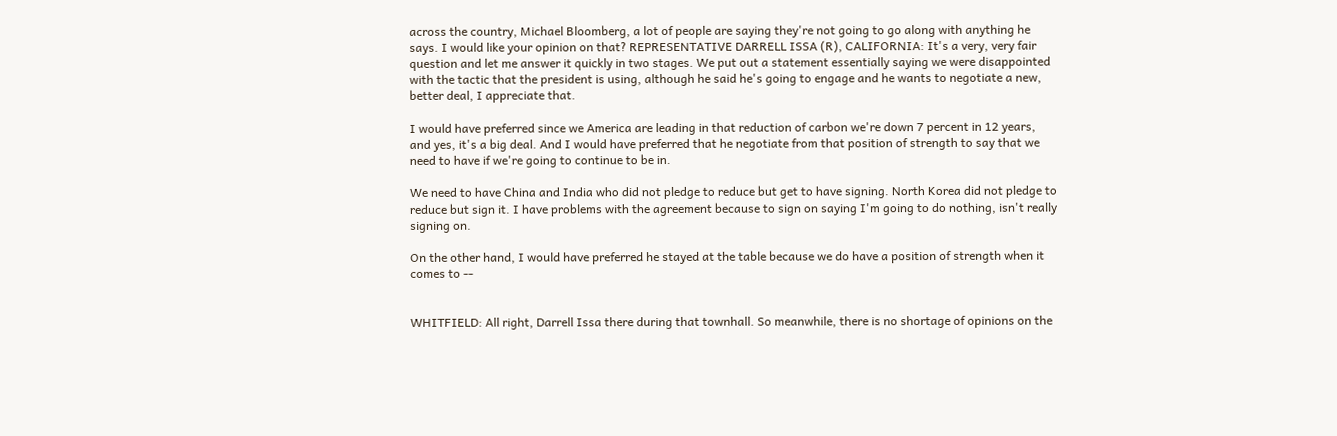across the country, Michael Bloomberg, a lot of people are saying they're not going to go along with anything he says. I would like your opinion on that? REPRESENTATIVE DARRELL ISSA (R), CALIFORNIA: It's a very, very fair question and let me answer it quickly in two stages. We put out a statement essentially saying we were disappointed with the tactic that the president is using, although he said he's going to engage and he wants to negotiate a new, better deal, I appreciate that.

I would have preferred since we America are leading in that reduction of carbon we're down 7 percent in 12 years, and yes, it's a big deal. And I would have preferred that he negotiate from that position of strength to say that we need to have if we're going to continue to be in.

We need to have China and India who did not pledge to reduce but get to have signing. North Korea did not pledge to reduce but sign it. I have problems with the agreement because to sign on saying I'm going to do nothing, isn't really signing on.

On the other hand, I would have preferred he stayed at the table because we do have a position of strength when it comes to --


WHITFIELD: All right, Darrell Issa there during that townhall. So meanwhile, there is no shortage of opinions on the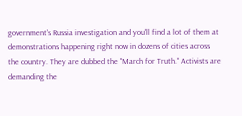government's Russia investigation and you'll find a lot of them at demonstrations happening right now in dozens of cities across the country. They are dubbed the "March for Truth." Activists are demanding the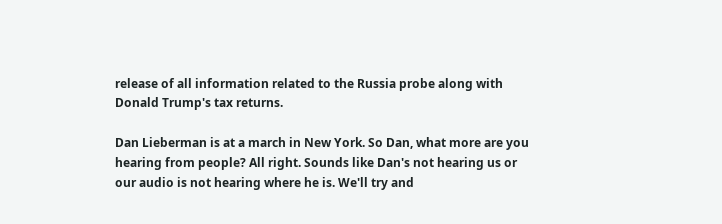release of all information related to the Russia probe along with Donald Trump's tax returns.

Dan Lieberman is at a march in New York. So Dan, what more are you hearing from people? All right. Sounds like Dan's not hearing us or our audio is not hearing where he is. We'll try and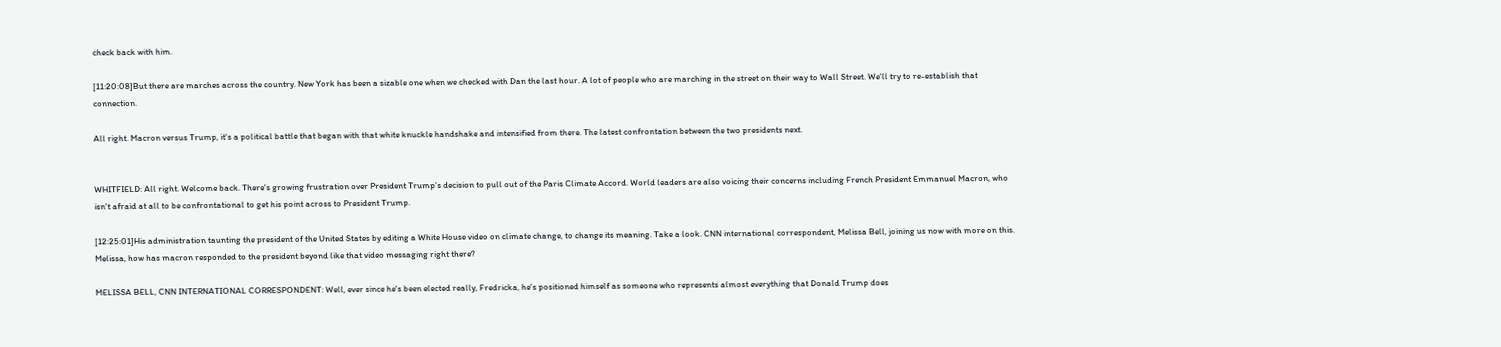check back with him.

[11:20:08]But there are marches across the country. New York has been a sizable one when we checked with Dan the last hour. A lot of people who are marching in the street on their way to Wall Street. We'll try to re-establish that connection.

All right. Macron versus Trump, it's a political battle that began with that white knuckle handshake and intensified from there. The latest confrontation between the two presidents next.


WHITFIELD: All right. Welcome back. There's growing frustration over President Trump's decision to pull out of the Paris Climate Accord. World leaders are also voicing their concerns including French President Emmanuel Macron, who isn't afraid at all to be confrontational to get his point across to President Trump.

[12:25:01]His administration taunting the president of the United States by editing a White House video on climate change, to change its meaning. Take a look. CNN international correspondent, Melissa Bell, joining us now with more on this. Melissa, how has macron responded to the president beyond like that video messaging right there?

MELISSA BELL, CNN INTERNATIONAL CORRESPONDENT: Well, ever since he's been elected really, Fredricka, he's positioned himself as someone who represents almost everything that Donald Trump does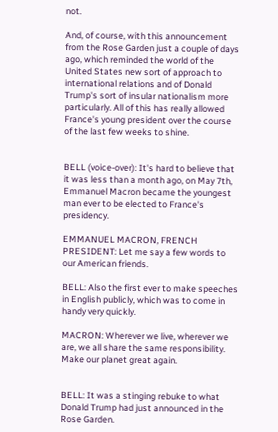not.

And, of course, with this announcement from the Rose Garden just a couple of days ago, which reminded the world of the United States new sort of approach to international relations and of Donald Trump's sort of insular nationalism more particularly. All of this has really allowed France's young president over the course of the last few weeks to shine.


BELL (voice-over): It's hard to believe that it was less than a month ago, on May 7th, Emmanuel Macron became the youngest man ever to be elected to France's presidency.

EMMANUEL MACRON, FRENCH PRESIDENT: Let me say a few words to our American friends.

BELL: Also the first ever to make speeches in English publicly, which was to come in handy very quickly.

MACRON: Wherever we live, wherever we are, we all share the same responsibility. Make our planet great again.


BELL: It was a stinging rebuke to what Donald Trump had just announced in the Rose Garden.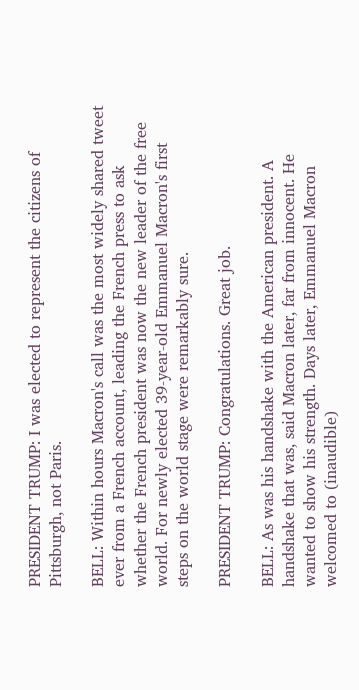PRESIDENT TRUMP: I was elected to represent the citizens of Pittsburgh, not Paris.

BELL: Within hours Macron's call was the most widely shared tweet ever from a French account, leading the French press to ask whether the French president was now the new leader of the free world. For newly elected 39-year-old Emmanuel Macron's first steps on the world stage were remarkably sure.

PRESIDENT TRUMP: Congratulations. Great job.

BELL: As was his handshake with the American president. A handshake that was, said Macron later, far from innocent. He wanted to show his strength. Days later, Emmanuel Macron welcomed to (inaudible)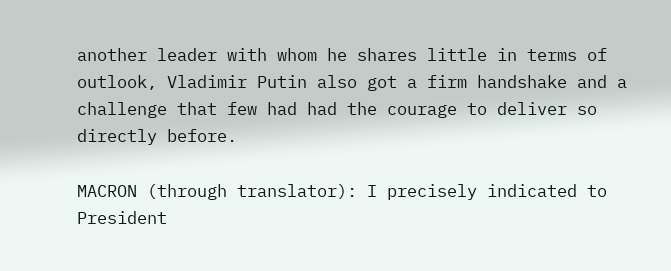another leader with whom he shares little in terms of outlook, Vladimir Putin also got a firm handshake and a challenge that few had had the courage to deliver so directly before.

MACRON (through translator): I precisely indicated to President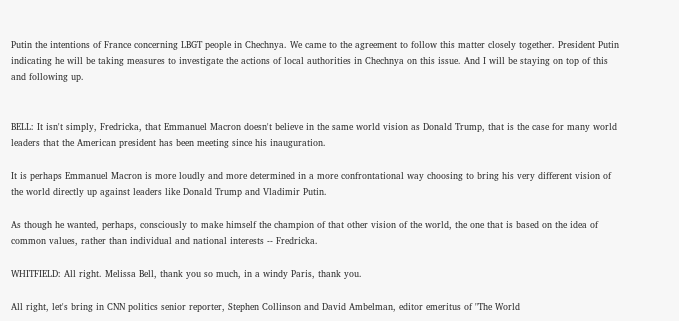Putin the intentions of France concerning LBGT people in Chechnya. We came to the agreement to follow this matter closely together. President Putin indicating he will be taking measures to investigate the actions of local authorities in Chechnya on this issue. And I will be staying on top of this and following up.


BELL: It isn't simply, Fredricka, that Emmanuel Macron doesn't believe in the same world vision as Donald Trump, that is the case for many world leaders that the American president has been meeting since his inauguration.

It is perhaps Emmanuel Macron is more loudly and more determined in a more confrontational way choosing to bring his very different vision of the world directly up against leaders like Donald Trump and Vladimir Putin.

As though he wanted, perhaps, consciously to make himself the champion of that other vision of the world, the one that is based on the idea of common values, rather than individual and national interests -- Fredricka.

WHITFIELD: All right. Melissa Bell, thank you so much, in a windy Paris, thank you.

All right, let's bring in CNN politics senior reporter, Stephen Collinson and David Ambelman, editor emeritus of "The World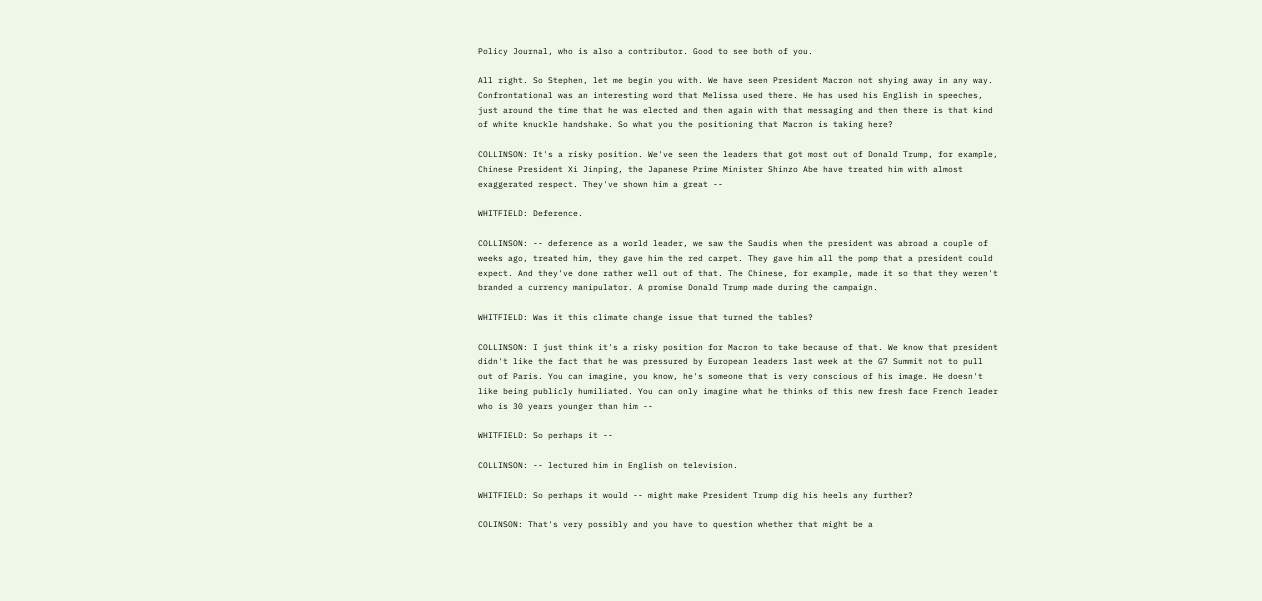Policy Journal, who is also a contributor. Good to see both of you.

All right. So Stephen, let me begin you with. We have seen President Macron not shying away in any way. Confrontational was an interesting word that Melissa used there. He has used his English in speeches, just around the time that he was elected and then again with that messaging and then there is that kind of white knuckle handshake. So what you the positioning that Macron is taking here?

COLLINSON: It's a risky position. We've seen the leaders that got most out of Donald Trump, for example, Chinese President Xi Jinping, the Japanese Prime Minister Shinzo Abe have treated him with almost exaggerated respect. They've shown him a great --

WHITFIELD: Deference.

COLLINSON: -- deference as a world leader, we saw the Saudis when the president was abroad a couple of weeks ago, treated him, they gave him the red carpet. They gave him all the pomp that a president could expect. And they've done rather well out of that. The Chinese, for example, made it so that they weren't branded a currency manipulator. A promise Donald Trump made during the campaign.

WHITFIELD: Was it this climate change issue that turned the tables?

COLLINSON: I just think it's a risky position for Macron to take because of that. We know that president didn't like the fact that he was pressured by European leaders last week at the G7 Summit not to pull out of Paris. You can imagine, you know, he's someone that is very conscious of his image. He doesn't like being publicly humiliated. You can only imagine what he thinks of this new fresh face French leader who is 30 years younger than him --

WHITFIELD: So perhaps it --

COLLINSON: -- lectured him in English on television.

WHITFIELD: So perhaps it would -- might make President Trump dig his heels any further?

COLINSON: That's very possibly and you have to question whether that might be a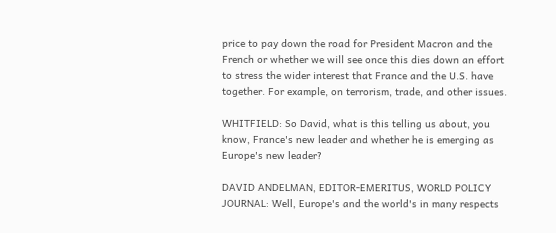price to pay down the road for President Macron and the French or whether we will see once this dies down an effort to stress the wider interest that France and the U.S. have together. For example, on terrorism, trade, and other issues.

WHITFIELD: So David, what is this telling us about, you know, France's new leader and whether he is emerging as Europe's new leader?

DAVID ANDELMAN, EDITOR-EMERITUS, WORLD POLICY JOURNAL: Well, Europe's and the world's in many respects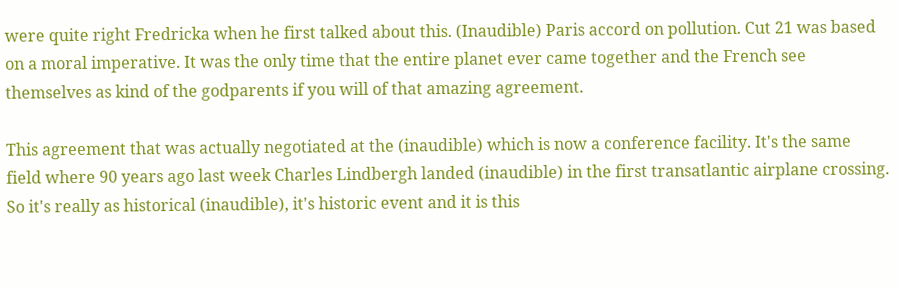were quite right Fredricka when he first talked about this. (Inaudible) Paris accord on pollution. Cut 21 was based on a moral imperative. It was the only time that the entire planet ever came together and the French see themselves as kind of the godparents if you will of that amazing agreement.

This agreement that was actually negotiated at the (inaudible) which is now a conference facility. It's the same field where 90 years ago last week Charles Lindbergh landed (inaudible) in the first transatlantic airplane crossing. So it's really as historical (inaudible), it's historic event and it is this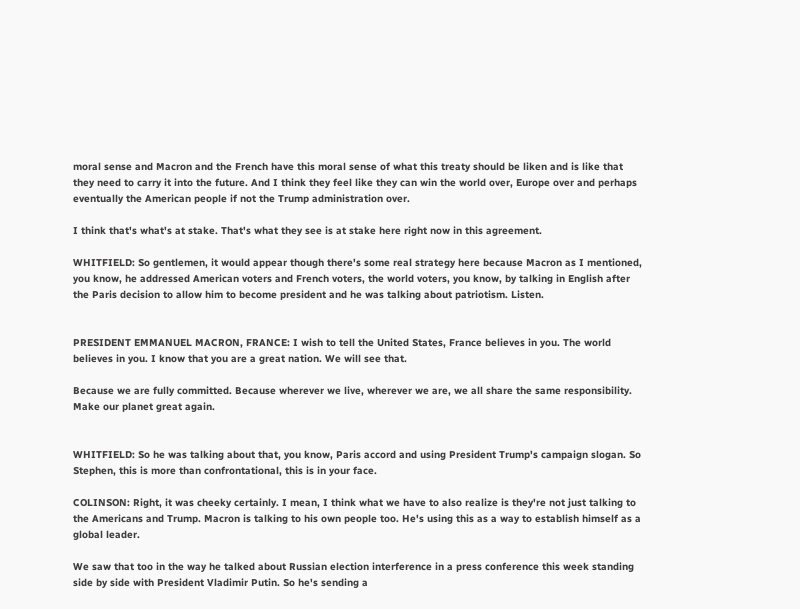moral sense and Macron and the French have this moral sense of what this treaty should be liken and is like that they need to carry it into the future. And I think they feel like they can win the world over, Europe over and perhaps eventually the American people if not the Trump administration over.

I think that's what's at stake. That's what they see is at stake here right now in this agreement.

WHITFIELD: So gentlemen, it would appear though there's some real strategy here because Macron as I mentioned, you know, he addressed American voters and French voters, the world voters, you know, by talking in English after the Paris decision to allow him to become president and he was talking about patriotism. Listen.


PRESIDENT EMMANUEL MACRON, FRANCE: I wish to tell the United States, France believes in you. The world believes in you. I know that you are a great nation. We will see that.

Because we are fully committed. Because wherever we live, wherever we are, we all share the same responsibility. Make our planet great again.


WHITFIELD: So he was talking about that, you know, Paris accord and using President Trump's campaign slogan. So Stephen, this is more than confrontational, this is in your face.

COLINSON: Right, it was cheeky certainly. I mean, I think what we have to also realize is they're not just talking to the Americans and Trump. Macron is talking to his own people too. He's using this as a way to establish himself as a global leader.

We saw that too in the way he talked about Russian election interference in a press conference this week standing side by side with President Vladimir Putin. So he's sending a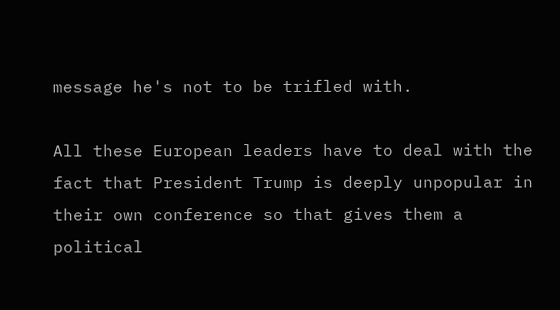message he's not to be trifled with.

All these European leaders have to deal with the fact that President Trump is deeply unpopular in their own conference so that gives them a political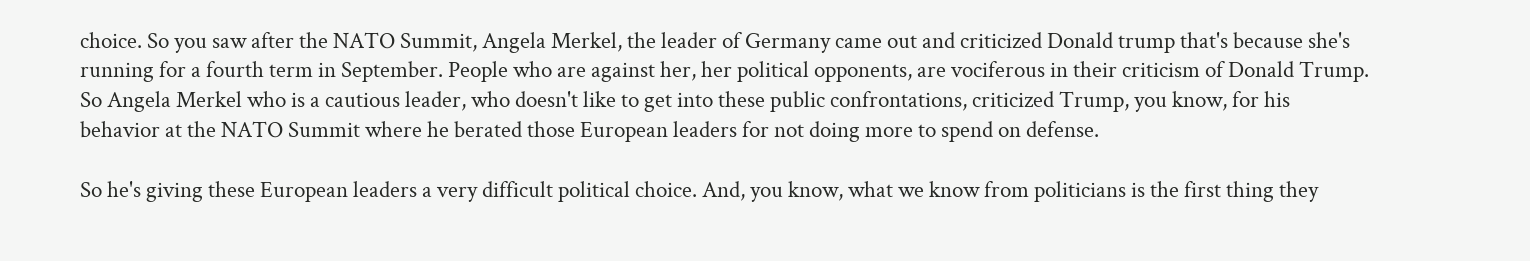choice. So you saw after the NATO Summit, Angela Merkel, the leader of Germany came out and criticized Donald trump that's because she's running for a fourth term in September. People who are against her, her political opponents, are vociferous in their criticism of Donald Trump. So Angela Merkel who is a cautious leader, who doesn't like to get into these public confrontations, criticized Trump, you know, for his behavior at the NATO Summit where he berated those European leaders for not doing more to spend on defense.

So he's giving these European leaders a very difficult political choice. And, you know, what we know from politicians is the first thing they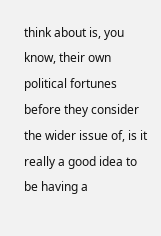think about is, you know, their own political fortunes before they consider the wider issue of, is it really a good idea to be having a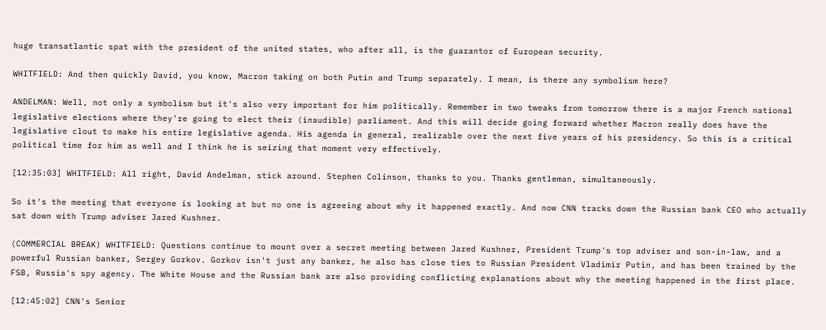huge transatlantic spat with the president of the united states, who after all, is the guarantor of European security.

WHITFIELD: And then quickly David, you know, Macron taking on both Putin and Trump separately. I mean, is there any symbolism here?

ANDELMAN: Well, not only a symbolism but it's also very important for him politically. Remember in two tweaks from tomorrow there is a major French national legislative elections where they're going to elect their (inaudible) parliament. And this will decide going forward whether Macron really does have the legislative clout to make his entire legislative agenda. His agenda in general, realizable over the next five years of his presidency. So this is a critical political time for him as well and I think he is seizing that moment very effectively.

[12:35:03] WHITFIELD: All right, David Andelman, stick around. Stephen Colinson, thanks to you. Thanks gentleman, simultaneously.

So it's the meeting that everyone is looking at but no one is agreeing about why it happened exactly. And now CNN tracks down the Russian bank CEO who actually sat down with Trump adviser Jared Kushner.

(COMMERCIAL BREAK) WHITFIELD: Questions continue to mount over a secret meeting between Jared Kushner, President Trump's top adviser and son-in-law, and a powerful Russian banker, Sergey Gorkov. Gorkov isn't just any banker, he also has close ties to Russian President Vladimir Putin, and has been trained by the FSB, Russia's spy agency. The White House and the Russian bank are also providing conflicting explanations about why the meeting happened in the first place.

[12:45:02] CNN's Senior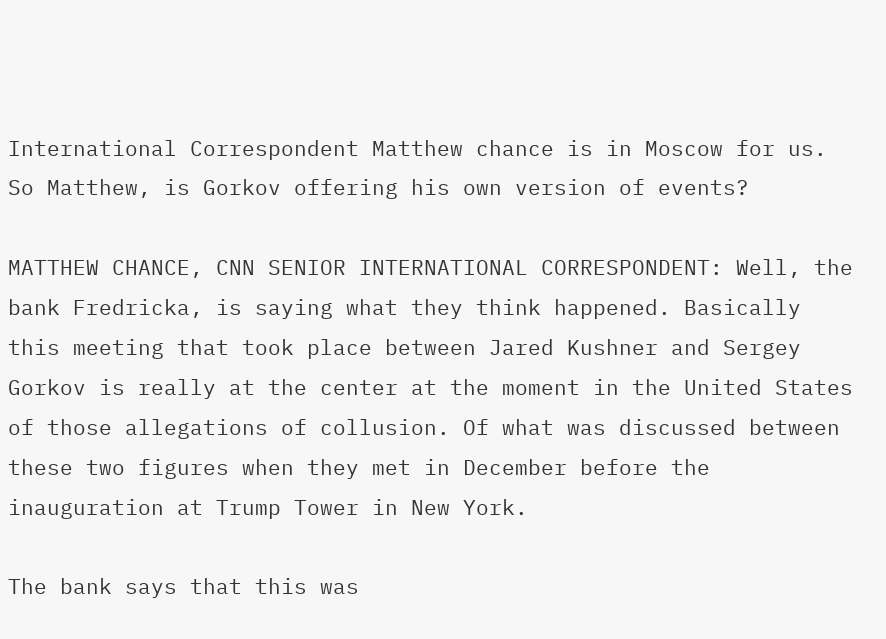International Correspondent Matthew chance is in Moscow for us. So Matthew, is Gorkov offering his own version of events?

MATTHEW CHANCE, CNN SENIOR INTERNATIONAL CORRESPONDENT: Well, the bank Fredricka, is saying what they think happened. Basically this meeting that took place between Jared Kushner and Sergey Gorkov is really at the center at the moment in the United States of those allegations of collusion. Of what was discussed between these two figures when they met in December before the inauguration at Trump Tower in New York.

The bank says that this was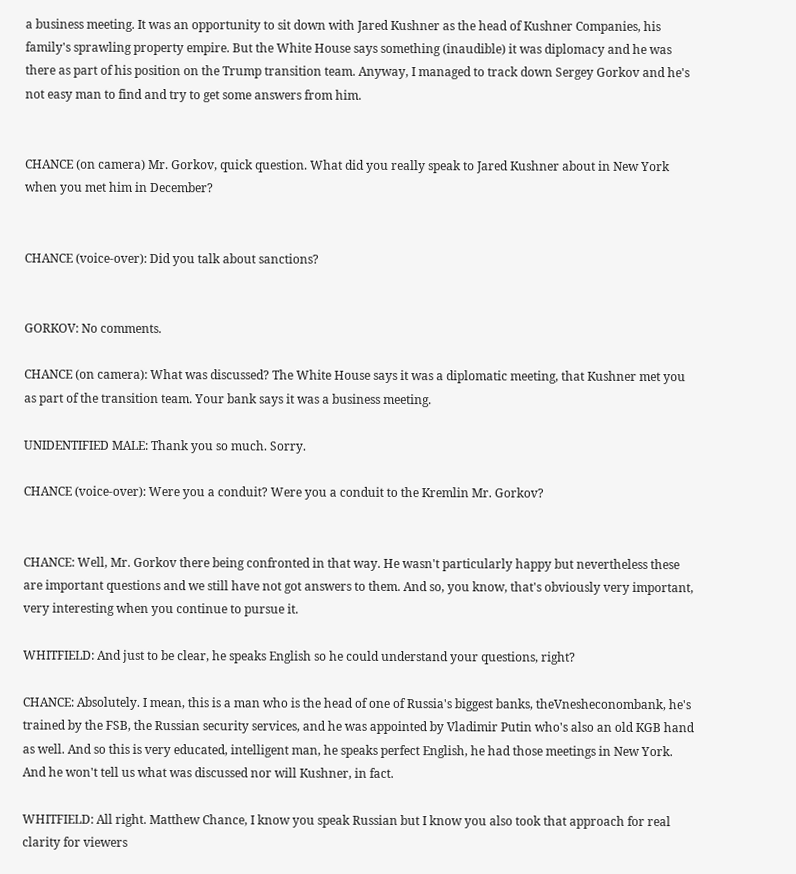a business meeting. It was an opportunity to sit down with Jared Kushner as the head of Kushner Companies, his family's sprawling property empire. But the White House says something (inaudible) it was diplomacy and he was there as part of his position on the Trump transition team. Anyway, I managed to track down Sergey Gorkov and he's not easy man to find and try to get some answers from him.


CHANCE (on camera) Mr. Gorkov, quick question. What did you really speak to Jared Kushner about in New York when you met him in December?


CHANCE (voice-over): Did you talk about sanctions?


GORKOV: No comments.

CHANCE (on camera): What was discussed? The White House says it was a diplomatic meeting, that Kushner met you as part of the transition team. Your bank says it was a business meeting.

UNIDENTIFIED MALE: Thank you so much. Sorry.

CHANCE (voice-over): Were you a conduit? Were you a conduit to the Kremlin Mr. Gorkov?


CHANCE: Well, Mr. Gorkov there being confronted in that way. He wasn't particularly happy but nevertheless these are important questions and we still have not got answers to them. And so, you know, that's obviously very important, very interesting when you continue to pursue it.

WHITFIELD: And just to be clear, he speaks English so he could understand your questions, right?

CHANCE: Absolutely. I mean, this is a man who is the head of one of Russia's biggest banks, theVnesheconombank, he's trained by the FSB, the Russian security services, and he was appointed by Vladimir Putin who's also an old KGB hand as well. And so this is very educated, intelligent man, he speaks perfect English, he had those meetings in New York. And he won't tell us what was discussed nor will Kushner, in fact.

WHITFIELD: All right. Matthew Chance, I know you speak Russian but I know you also took that approach for real clarity for viewers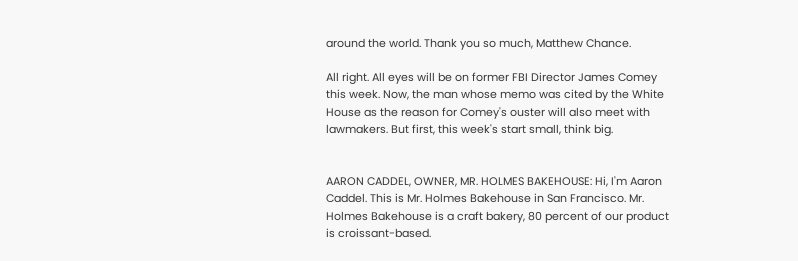around the world. Thank you so much, Matthew Chance.

All right. All eyes will be on former FBI Director James Comey this week. Now, the man whose memo was cited by the White House as the reason for Comey's ouster will also meet with lawmakers. But first, this week's start small, think big.


AARON CADDEL, OWNER, MR. HOLMES BAKEHOUSE: Hi, I'm Aaron Caddel. This is Mr. Holmes Bakehouse in San Francisco. Mr. Holmes Bakehouse is a craft bakery, 80 percent of our product is croissant-based.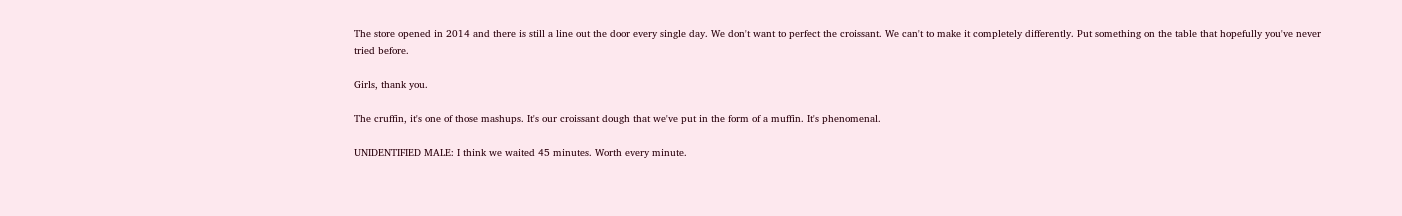The store opened in 2014 and there is still a line out the door every single day. We don't want to perfect the croissant. We can't to make it completely differently. Put something on the table that hopefully you've never tried before.

Girls, thank you.

The cruffin, it's one of those mashups. It's our croissant dough that we've put in the form of a muffin. It's phenomenal.

UNIDENTIFIED MALE: I think we waited 45 minutes. Worth every minute.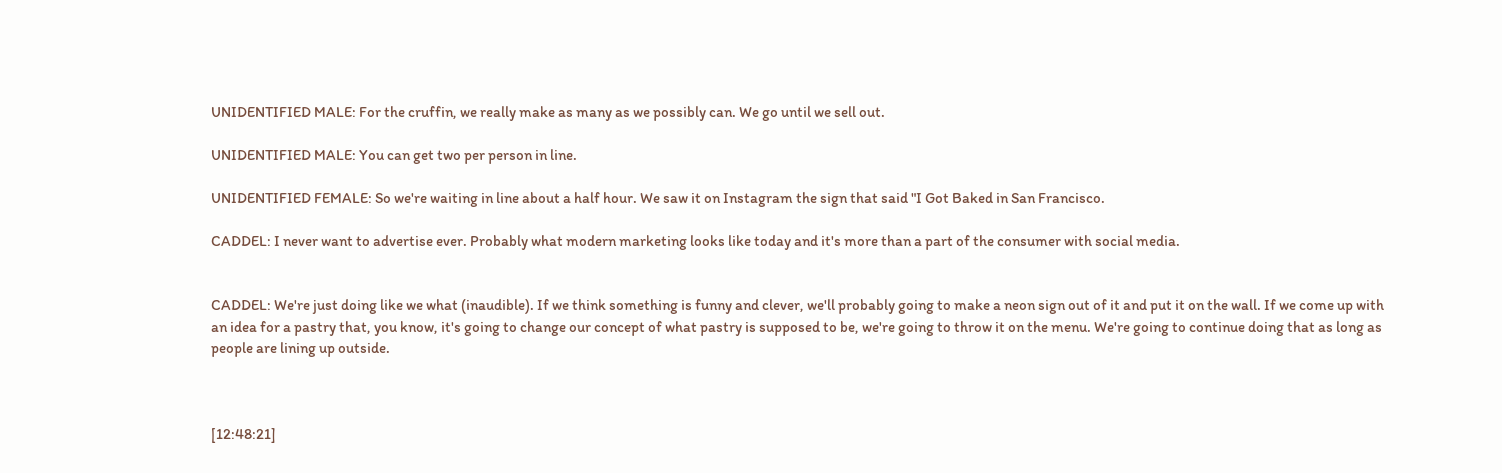UNIDENTIFIED MALE: For the cruffin, we really make as many as we possibly can. We go until we sell out.

UNIDENTIFIED MALE: You can get two per person in line.

UNIDENTIFIED FEMALE: So we're waiting in line about a half hour. We saw it on Instagram the sign that said "I Got Baked in San Francisco.

CADDEL: I never want to advertise ever. Probably what modern marketing looks like today and it's more than a part of the consumer with social media.


CADDEL: We're just doing like we what (inaudible). If we think something is funny and clever, we'll probably going to make a neon sign out of it and put it on the wall. If we come up with an idea for a pastry that, you know, it's going to change our concept of what pastry is supposed to be, we're going to throw it on the menu. We're going to continue doing that as long as people are lining up outside.



[12:48:21]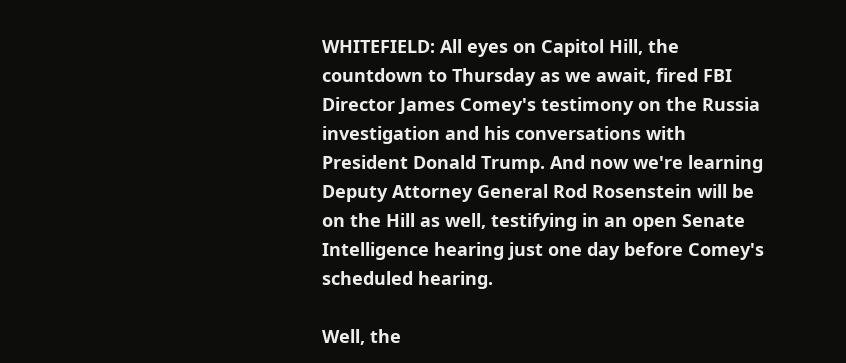WHITEFIELD: All eyes on Capitol Hill, the countdown to Thursday as we await, fired FBI Director James Comey's testimony on the Russia investigation and his conversations with President Donald Trump. And now we're learning Deputy Attorney General Rod Rosenstein will be on the Hill as well, testifying in an open Senate Intelligence hearing just one day before Comey's scheduled hearing.

Well, the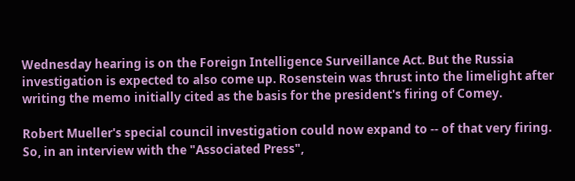Wednesday hearing is on the Foreign Intelligence Surveillance Act. But the Russia investigation is expected to also come up. Rosenstein was thrust into the limelight after writing the memo initially cited as the basis for the president's firing of Comey.

Robert Mueller's special council investigation could now expand to -- of that very firing. So, in an interview with the "Associated Press",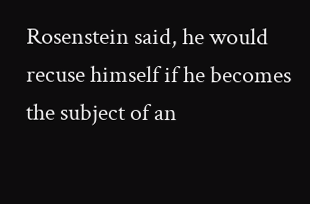Rosenstein said, he would recuse himself if he becomes the subject of an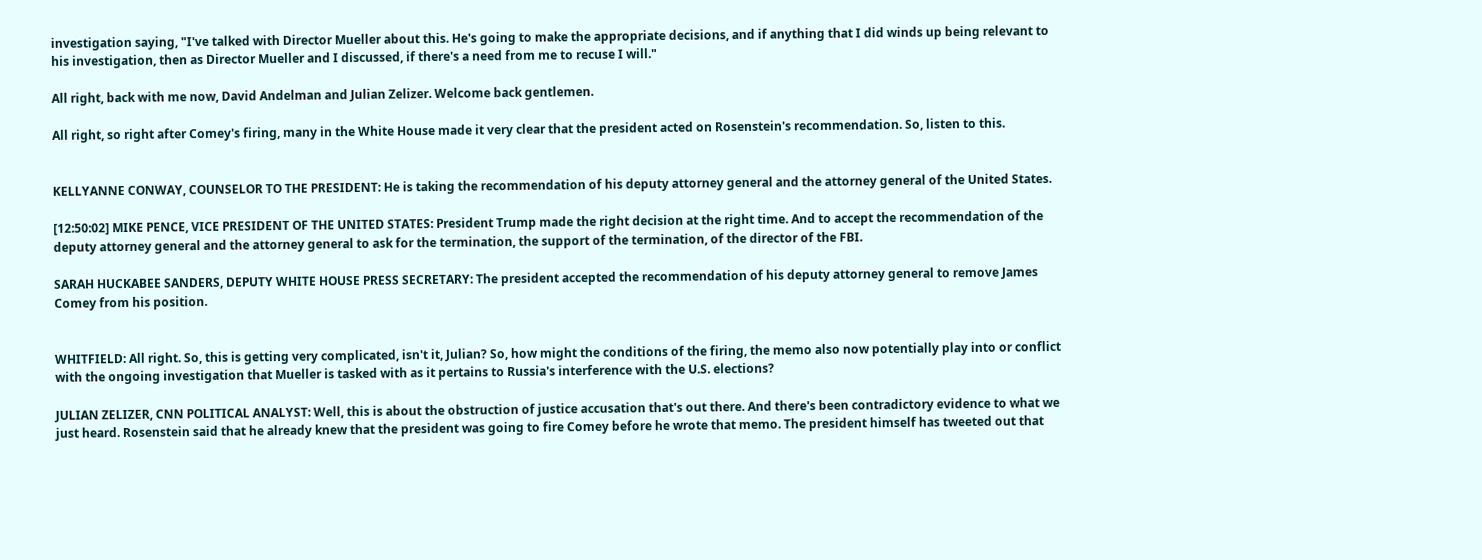investigation saying, "I've talked with Director Mueller about this. He's going to make the appropriate decisions, and if anything that I did winds up being relevant to his investigation, then as Director Mueller and I discussed, if there's a need from me to recuse I will."

All right, back with me now, David Andelman and Julian Zelizer. Welcome back gentlemen.

All right, so right after Comey's firing, many in the White House made it very clear that the president acted on Rosenstein's recommendation. So, listen to this.


KELLYANNE CONWAY, COUNSELOR TO THE PRESIDENT: He is taking the recommendation of his deputy attorney general and the attorney general of the United States.

[12:50:02] MIKE PENCE, VICE PRESIDENT OF THE UNITED STATES: President Trump made the right decision at the right time. And to accept the recommendation of the deputy attorney general and the attorney general to ask for the termination, the support of the termination, of the director of the FBI.

SARAH HUCKABEE SANDERS, DEPUTY WHITE HOUSE PRESS SECRETARY: The president accepted the recommendation of his deputy attorney general to remove James Comey from his position.


WHITFIELD: All right. So, this is getting very complicated, isn't it, Julian? So, how might the conditions of the firing, the memo also now potentially play into or conflict with the ongoing investigation that Mueller is tasked with as it pertains to Russia's interference with the U.S. elections?

JULIAN ZELIZER, CNN POLITICAL ANALYST: Well, this is about the obstruction of justice accusation that's out there. And there's been contradictory evidence to what we just heard. Rosenstein said that he already knew that the president was going to fire Comey before he wrote that memo. The president himself has tweeted out that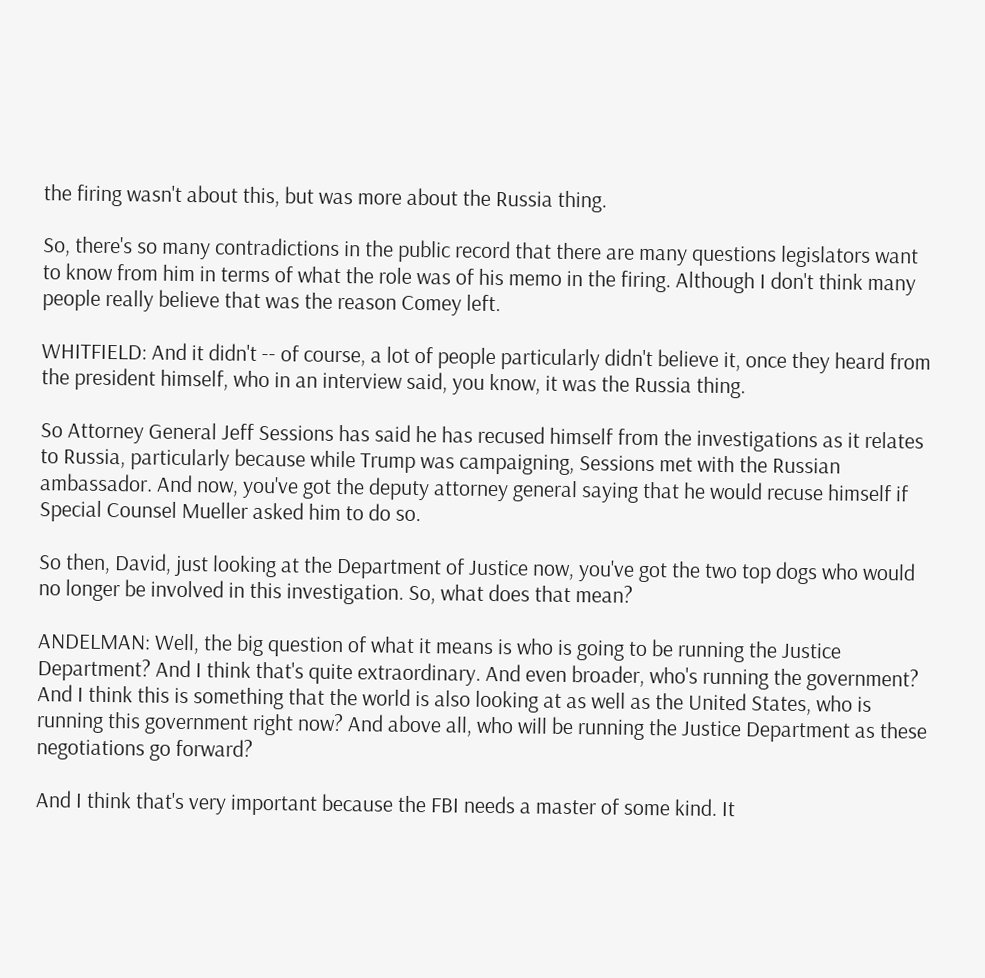the firing wasn't about this, but was more about the Russia thing.

So, there's so many contradictions in the public record that there are many questions legislators want to know from him in terms of what the role was of his memo in the firing. Although I don't think many people really believe that was the reason Comey left.

WHITFIELD: And it didn't -- of course, a lot of people particularly didn't believe it, once they heard from the president himself, who in an interview said, you know, it was the Russia thing.

So Attorney General Jeff Sessions has said he has recused himself from the investigations as it relates to Russia, particularly because while Trump was campaigning, Sessions met with the Russian ambassador. And now, you've got the deputy attorney general saying that he would recuse himself if Special Counsel Mueller asked him to do so.

So then, David, just looking at the Department of Justice now, you've got the two top dogs who would no longer be involved in this investigation. So, what does that mean?

ANDELMAN: Well, the big question of what it means is who is going to be running the Justice Department? And I think that's quite extraordinary. And even broader, who's running the government? And I think this is something that the world is also looking at as well as the United States, who is running this government right now? And above all, who will be running the Justice Department as these negotiations go forward?

And I think that's very important because the FBI needs a master of some kind. It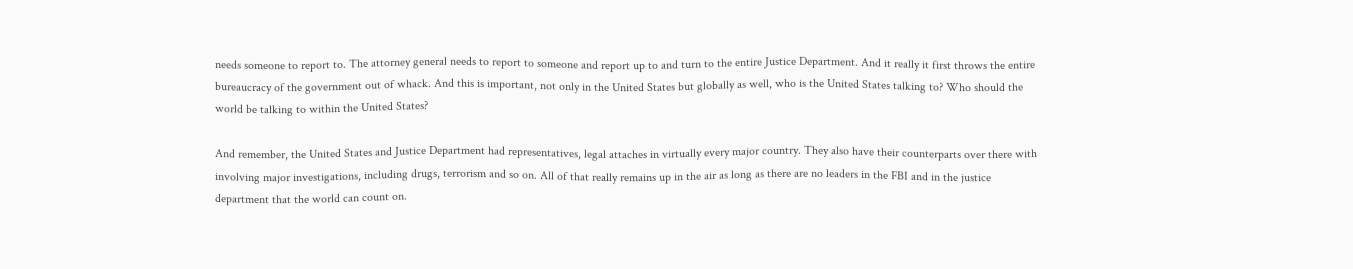needs someone to report to. The attorney general needs to report to someone and report up to and turn to the entire Justice Department. And it really it first throws the entire bureaucracy of the government out of whack. And this is important, not only in the United States but globally as well, who is the United States talking to? Who should the world be talking to within the United States?

And remember, the United States and Justice Department had representatives, legal attaches in virtually every major country. They also have their counterparts over there with involving major investigations, including drugs, terrorism and so on. All of that really remains up in the air as long as there are no leaders in the FBI and in the justice department that the world can count on.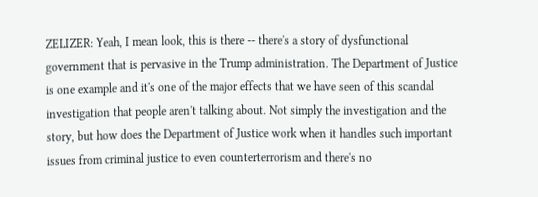ZELIZER: Yeah, I mean look, this is there -- there's a story of dysfunctional government that is pervasive in the Trump administration. The Department of Justice is one example and it's one of the major effects that we have seen of this scandal investigation that people aren't talking about. Not simply the investigation and the story, but how does the Department of Justice work when it handles such important issues from criminal justice to even counterterrorism and there's no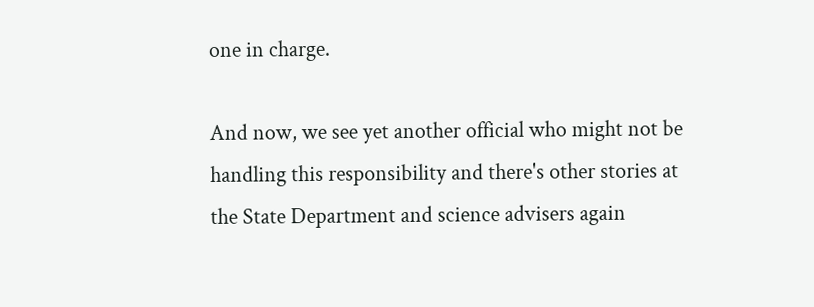one in charge.

And now, we see yet another official who might not be handling this responsibility and there's other stories at the State Department and science advisers again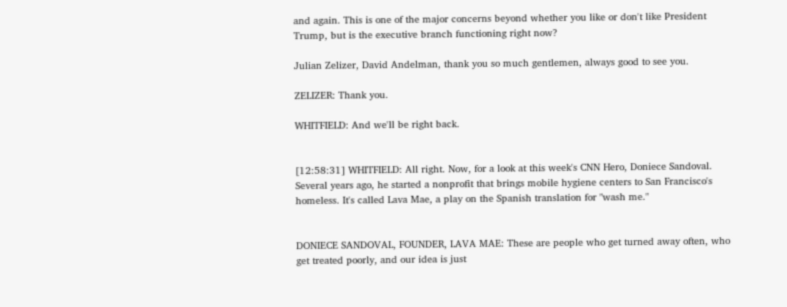and again. This is one of the major concerns beyond whether you like or don't like President Trump, but is the executive branch functioning right now?

Julian Zelizer, David Andelman, thank you so much gentlemen, always good to see you.

ZELIZER: Thank you.

WHITFIELD: And we'll be right back.


[12:58:31] WHITFIELD: All right. Now, for a look at this week's CNN Hero, Doniece Sandoval. Several years ago, he started a nonprofit that brings mobile hygiene centers to San Francisco's homeless. It's called Lava Mae, a play on the Spanish translation for "wash me."


DONIECE SANDOVAL, FOUNDER, LAVA MAE: These are people who get turned away often, who get treated poorly, and our idea is just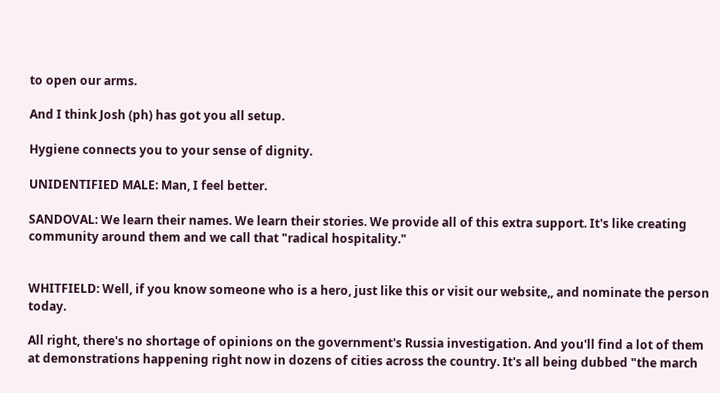to open our arms.

And I think Josh (ph) has got you all setup.

Hygiene connects you to your sense of dignity.

UNIDENTIFIED MALE: Man, I feel better.

SANDOVAL: We learn their names. We learn their stories. We provide all of this extra support. It's like creating community around them and we call that "radical hospitality."


WHITFIELD: Well, if you know someone who is a hero, just like this or visit our website,, and nominate the person today.

All right, there's no shortage of opinions on the government's Russia investigation. And you'll find a lot of them at demonstrations happening right now in dozens of cities across the country. It's all being dubbed "the march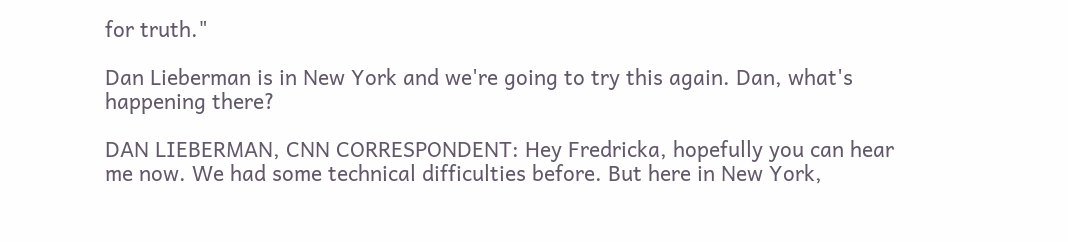for truth."

Dan Lieberman is in New York and we're going to try this again. Dan, what's happening there?

DAN LIEBERMAN, CNN CORRESPONDENT: Hey Fredricka, hopefully you can hear me now. We had some technical difficulties before. But here in New York,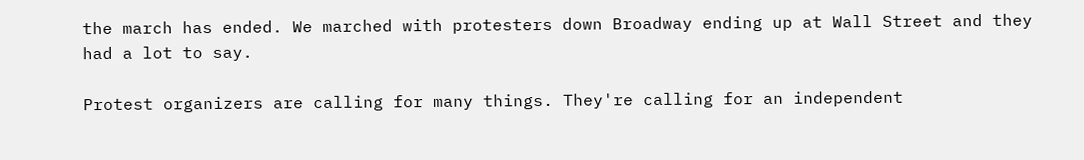the march has ended. We marched with protesters down Broadway ending up at Wall Street and they had a lot to say.

Protest organizers are calling for many things. They're calling for an independent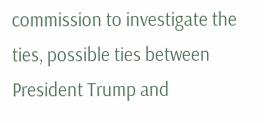commission to investigate the ties, possible ties between President Trump and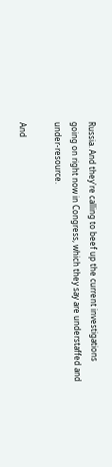Russia. And they're calling to beef up the current investigations going on right now in Congress, which they say are understaffed and under-resource.

And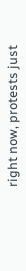right now, protests just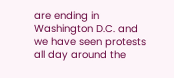are ending in Washington D.C. and we have seen protests all day around the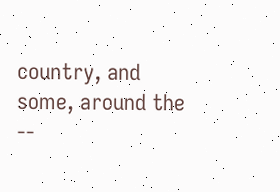country, and some, around the --